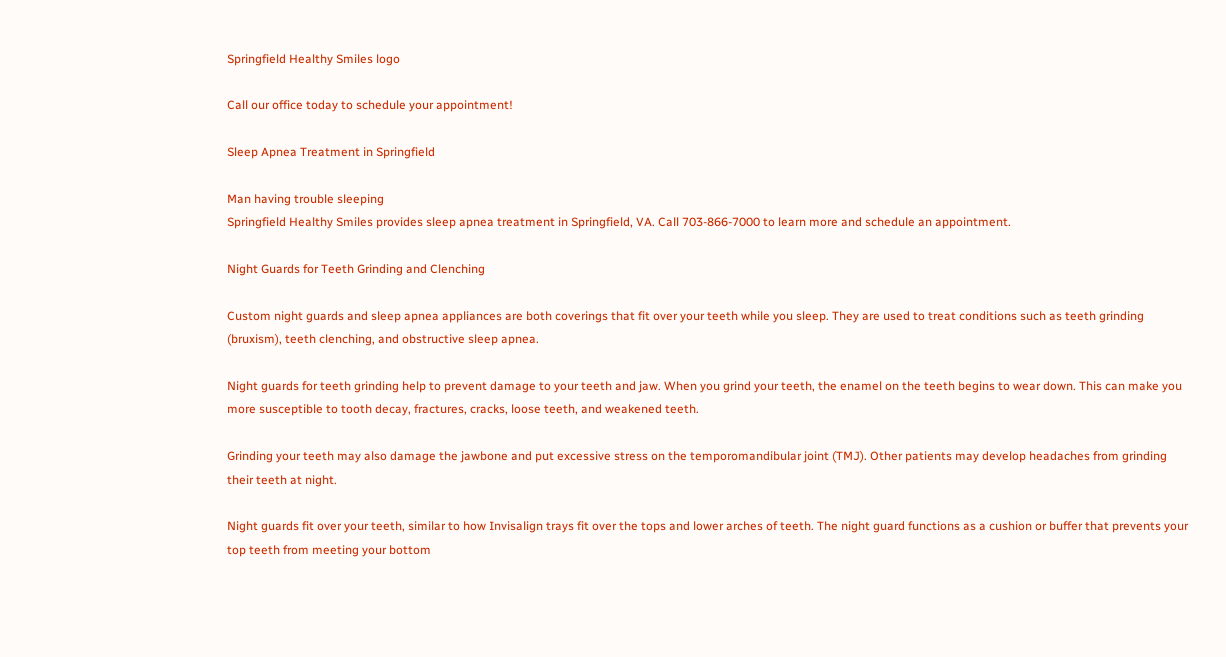Springfield Healthy Smiles logo

Call our office today to schedule your appointment!

Sleep Apnea Treatment in Springfield

Man having trouble sleeping
Springfield Healthy Smiles provides sleep apnea treatment in Springfield, VA. Call 703-866-7000 to learn more and schedule an appointment.

Night Guards for Teeth Grinding and Clenching

Custom night guards and sleep apnea appliances are both coverings that fit over your teeth while you sleep. They are used to treat conditions such as teeth grinding (bruxism), teeth clenching, and obstructive sleep apnea.

Night guards for teeth grinding help to prevent damage to your teeth and jaw. When you grind your teeth, the enamel on the teeth begins to wear down. This can make you more susceptible to tooth decay, fractures, cracks, loose teeth, and weakened teeth.

Grinding your teeth may also damage the jawbone and put excessive stress on the temporomandibular joint (TMJ). Other patients may develop headaches from grinding their teeth at night.

Night guards fit over your teeth, similar to how Invisalign trays fit over the tops and lower arches of teeth. The night guard functions as a cushion or buffer that prevents your top teeth from meeting your bottom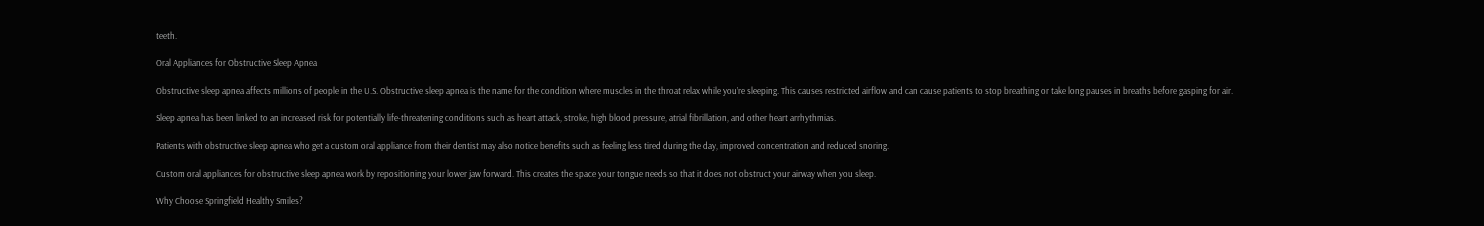teeth.

Oral Appliances for Obstructive Sleep Apnea

Obstructive sleep apnea affects millions of people in the U.S. Obstructive sleep apnea is the name for the condition where muscles in the throat relax while you’re sleeping. This causes restricted airflow and can cause patients to stop breathing or take long pauses in breaths before gasping for air.

Sleep apnea has been linked to an increased risk for potentially life-threatening conditions such as heart attack, stroke, high blood pressure, atrial fibrillation, and other heart arrhythmias.

Patients with obstructive sleep apnea who get a custom oral appliance from their dentist may also notice benefits such as feeling less tired during the day, improved concentration and reduced snoring.

Custom oral appliances for obstructive sleep apnea work by repositioning your lower jaw forward. This creates the space your tongue needs so that it does not obstruct your airway when you sleep.

Why Choose Springfield Healthy Smiles?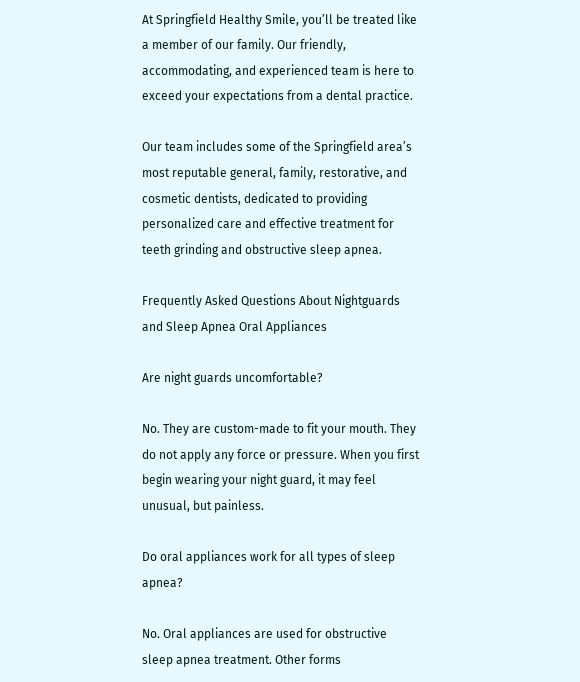At Springfield Healthy Smile, you’ll be treated like a member of our family. Our friendly, accommodating, and experienced team is here to exceed your expectations from a dental practice.

Our team includes some of the Springfield area’s most reputable general, family, restorative, and cosmetic dentists, dedicated to providing personalized care and effective treatment for teeth grinding and obstructive sleep apnea.

Frequently Asked Questions About Nightguards and Sleep Apnea Oral Appliances

Are night guards uncomfortable?

No. They are custom-made to fit your mouth. They do not apply any force or pressure. When you first begin wearing your night guard, it may feel unusual, but painless.

Do oral appliances work for all types of sleep apnea?

No. Oral appliances are used for obstructive sleep apnea treatment. Other forms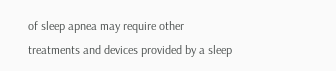of sleep apnea may require other treatments and devices provided by a sleep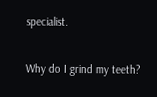specialist.

Why do I grind my teeth?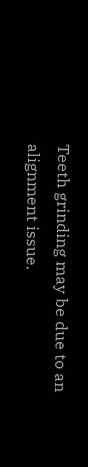Teeth grinding may be due to an alignment issue.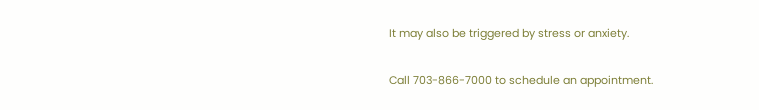It may also be triggered by stress or anxiety.

Call 703-866-7000 to schedule an appointment.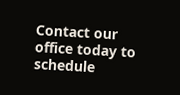Contact our office today to schedule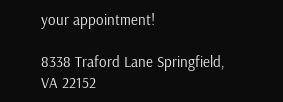your appointment!

8338 Traford Lane Springfield, VA 22152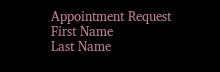Appointment Request
First Name
Last Name